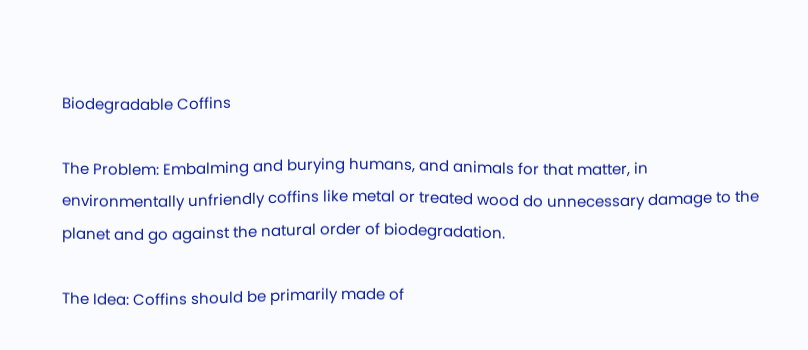Biodegradable Coffins

The Problem: Embalming and burying humans, and animals for that matter, in environmentally unfriendly coffins like metal or treated wood do unnecessary damage to the planet and go against the natural order of biodegradation.

The Idea: Coffins should be primarily made of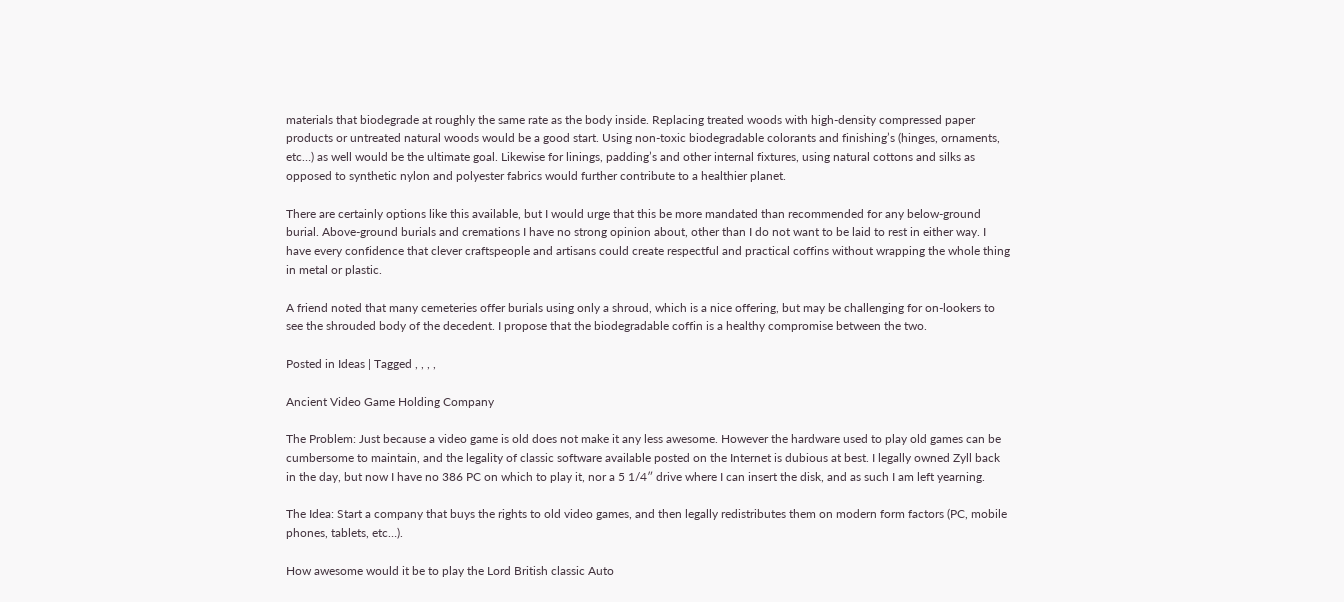materials that biodegrade at roughly the same rate as the body inside. Replacing treated woods with high-density compressed paper products or untreated natural woods would be a good start. Using non-toxic biodegradable colorants and finishing’s (hinges, ornaments, etc…) as well would be the ultimate goal. Likewise for linings, padding’s and other internal fixtures, using natural cottons and silks as opposed to synthetic nylon and polyester fabrics would further contribute to a healthier planet.

There are certainly options like this available, but I would urge that this be more mandated than recommended for any below-ground burial. Above-ground burials and cremations I have no strong opinion about, other than I do not want to be laid to rest in either way. I have every confidence that clever craftspeople and artisans could create respectful and practical coffins without wrapping the whole thing in metal or plastic.

A friend noted that many cemeteries offer burials using only a shroud, which is a nice offering, but may be challenging for on-lookers to see the shrouded body of the decedent. I propose that the biodegradable coffin is a healthy compromise between the two.

Posted in Ideas | Tagged , , , ,

Ancient Video Game Holding Company

The Problem: Just because a video game is old does not make it any less awesome. However the hardware used to play old games can be cumbersome to maintain, and the legality of classic software available posted on the Internet is dubious at best. I legally owned Zyll back in the day, but now I have no 386 PC on which to play it, nor a 5 1/4″ drive where I can insert the disk, and as such I am left yearning.

The Idea: Start a company that buys the rights to old video games, and then legally redistributes them on modern form factors (PC, mobile phones, tablets, etc…).

How awesome would it be to play the Lord British classic Auto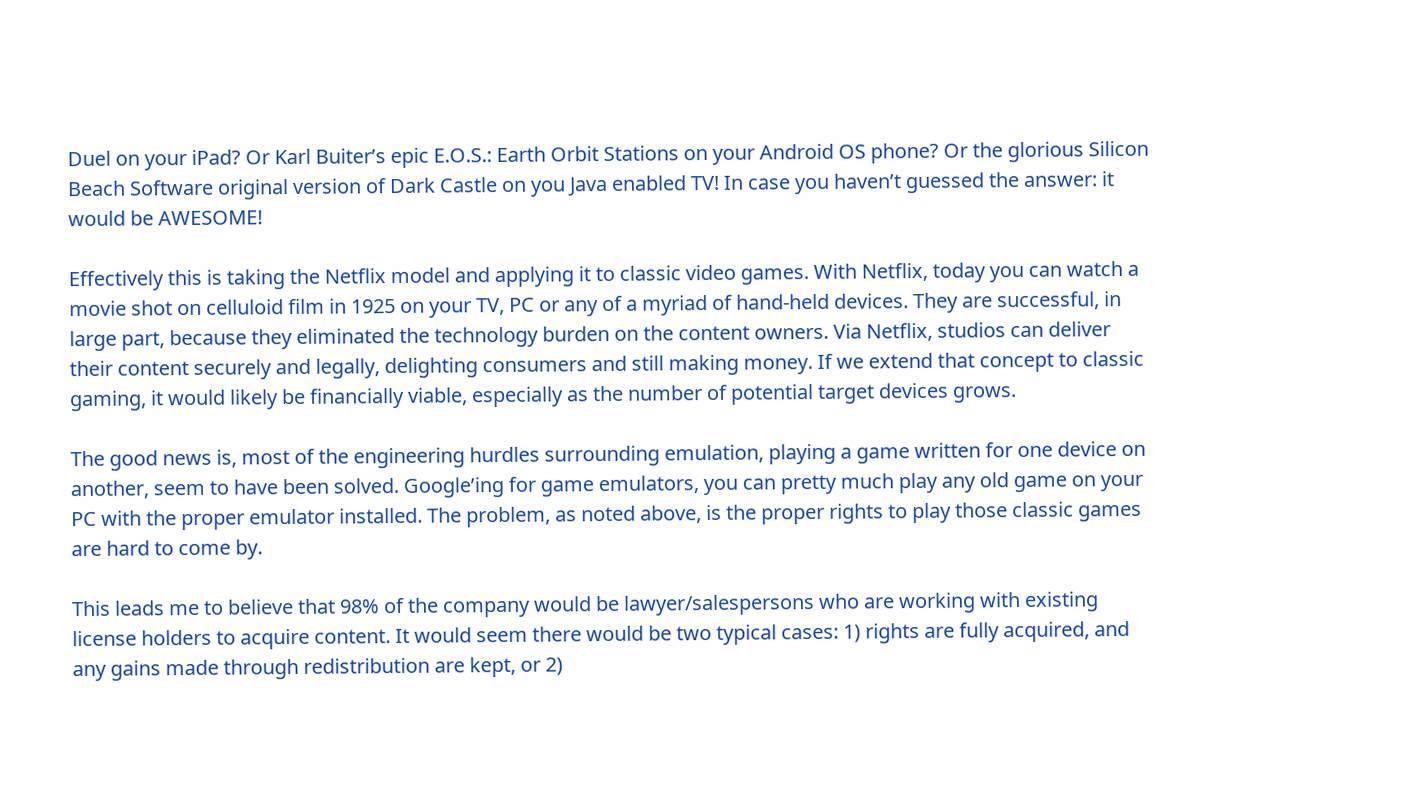Duel on your iPad? Or Karl Buiter’s epic E.O.S.: Earth Orbit Stations on your Android OS phone? Or the glorious Silicon Beach Software original version of Dark Castle on you Java enabled TV! In case you haven’t guessed the answer: it would be AWESOME!

Effectively this is taking the Netflix model and applying it to classic video games. With Netflix, today you can watch a movie shot on celluloid film in 1925 on your TV, PC or any of a myriad of hand-held devices. They are successful, in large part, because they eliminated the technology burden on the content owners. Via Netflix, studios can deliver their content securely and legally, delighting consumers and still making money. If we extend that concept to classic gaming, it would likely be financially viable, especially as the number of potential target devices grows.

The good news is, most of the engineering hurdles surrounding emulation, playing a game written for one device on another, seem to have been solved. Google’ing for game emulators, you can pretty much play any old game on your PC with the proper emulator installed. The problem, as noted above, is the proper rights to play those classic games are hard to come by.

This leads me to believe that 98% of the company would be lawyer/salespersons who are working with existing license holders to acquire content. It would seem there would be two typical cases: 1) rights are fully acquired, and any gains made through redistribution are kept, or 2)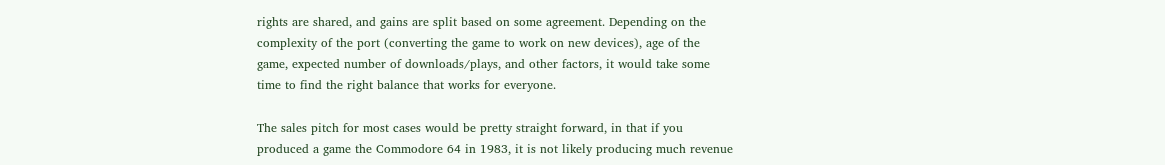rights are shared, and gains are split based on some agreement. Depending on the complexity of the port (converting the game to work on new devices), age of the game, expected number of downloads/plays, and other factors, it would take some time to find the right balance that works for everyone.

The sales pitch for most cases would be pretty straight forward, in that if you produced a game the Commodore 64 in 1983, it is not likely producing much revenue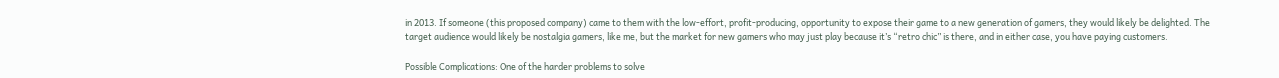in 2013. If someone (this proposed company) came to them with the low-effort, profit-producing, opportunity to expose their game to a new generation of gamers, they would likely be delighted. The target audience would likely be nostalgia gamers, like me, but the market for new gamers who may just play because it’s “retro chic” is there, and in either case, you have paying customers.

Possible Complications: One of the harder problems to solve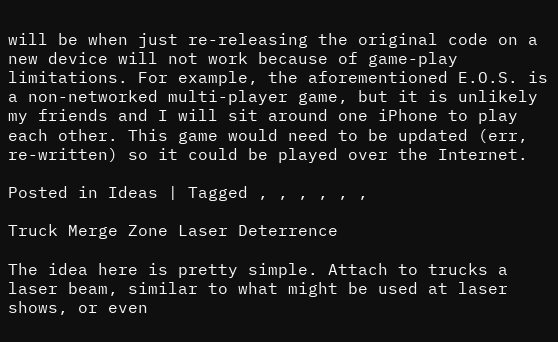will be when just re-releasing the original code on a new device will not work because of game-play limitations. For example, the aforementioned E.O.S. is a non-networked multi-player game, but it is unlikely my friends and I will sit around one iPhone to play each other. This game would need to be updated (err, re-written) so it could be played over the Internet.

Posted in Ideas | Tagged , , , , , ,

Truck Merge Zone Laser Deterrence

The idea here is pretty simple. Attach to trucks a laser beam, similar to what might be used at laser shows, or even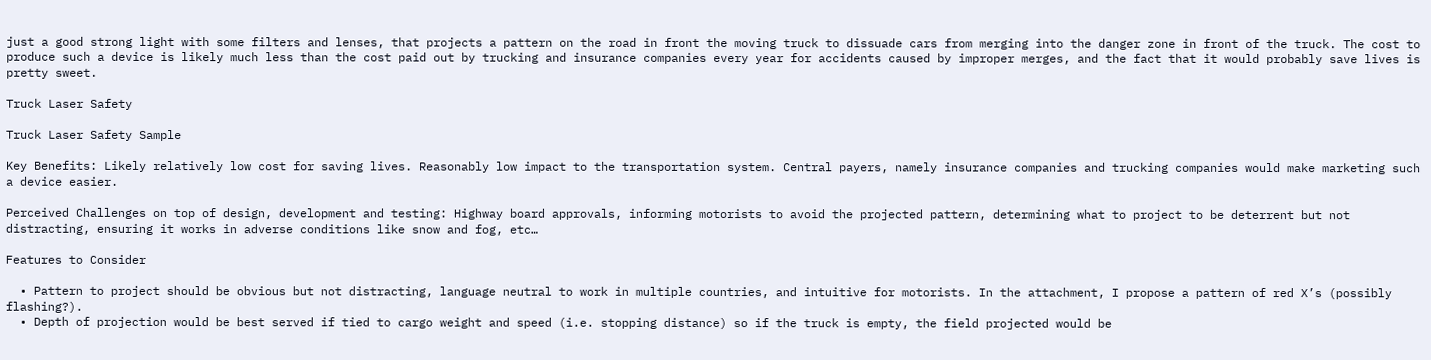just a good strong light with some filters and lenses, that projects a pattern on the road in front the moving truck to dissuade cars from merging into the danger zone in front of the truck. The cost to produce such a device is likely much less than the cost paid out by trucking and insurance companies every year for accidents caused by improper merges, and the fact that it would probably save lives is pretty sweet.

Truck Laser Safety

Truck Laser Safety Sample

Key Benefits: Likely relatively low cost for saving lives. Reasonably low impact to the transportation system. Central payers, namely insurance companies and trucking companies would make marketing such a device easier.

Perceived Challenges on top of design, development and testing: Highway board approvals, informing motorists to avoid the projected pattern, determining what to project to be deterrent but not distracting, ensuring it works in adverse conditions like snow and fog, etc…

Features to Consider

  • Pattern to project should be obvious but not distracting, language neutral to work in multiple countries, and intuitive for motorists. In the attachment, I propose a pattern of red X’s (possibly flashing?).
  • Depth of projection would be best served if tied to cargo weight and speed (i.e. stopping distance) so if the truck is empty, the field projected would be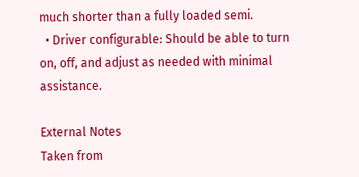much shorter than a fully loaded semi.
  • Driver configurable: Should be able to turn on, off, and adjust as needed with minimal assistance.

External Notes
Taken from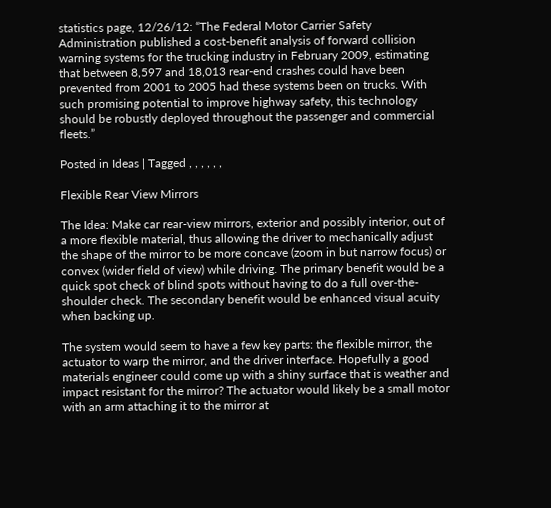statistics page, 12/26/12: “The Federal Motor Carrier Safety Administration published a cost-benefit analysis of forward collision warning systems for the trucking industry in February 2009, estimating that between 8,597 and 18,013 rear-end crashes could have been prevented from 2001 to 2005 had these systems been on trucks. With such promising potential to improve highway safety, this technology should be robustly deployed throughout the passenger and commercial fleets.”

Posted in Ideas | Tagged , , , , , ,

Flexible Rear View Mirrors

The Idea: Make car rear-view mirrors, exterior and possibly interior, out of a more flexible material, thus allowing the driver to mechanically adjust the shape of the mirror to be more concave (zoom in but narrow focus) or convex (wider field of view) while driving. The primary benefit would be a quick spot check of blind spots without having to do a full over-the-shoulder check. The secondary benefit would be enhanced visual acuity when backing up.

The system would seem to have a few key parts: the flexible mirror, the actuator to warp the mirror, and the driver interface. Hopefully a good materials engineer could come up with a shiny surface that is weather and impact resistant for the mirror? The actuator would likely be a small motor with an arm attaching it to the mirror at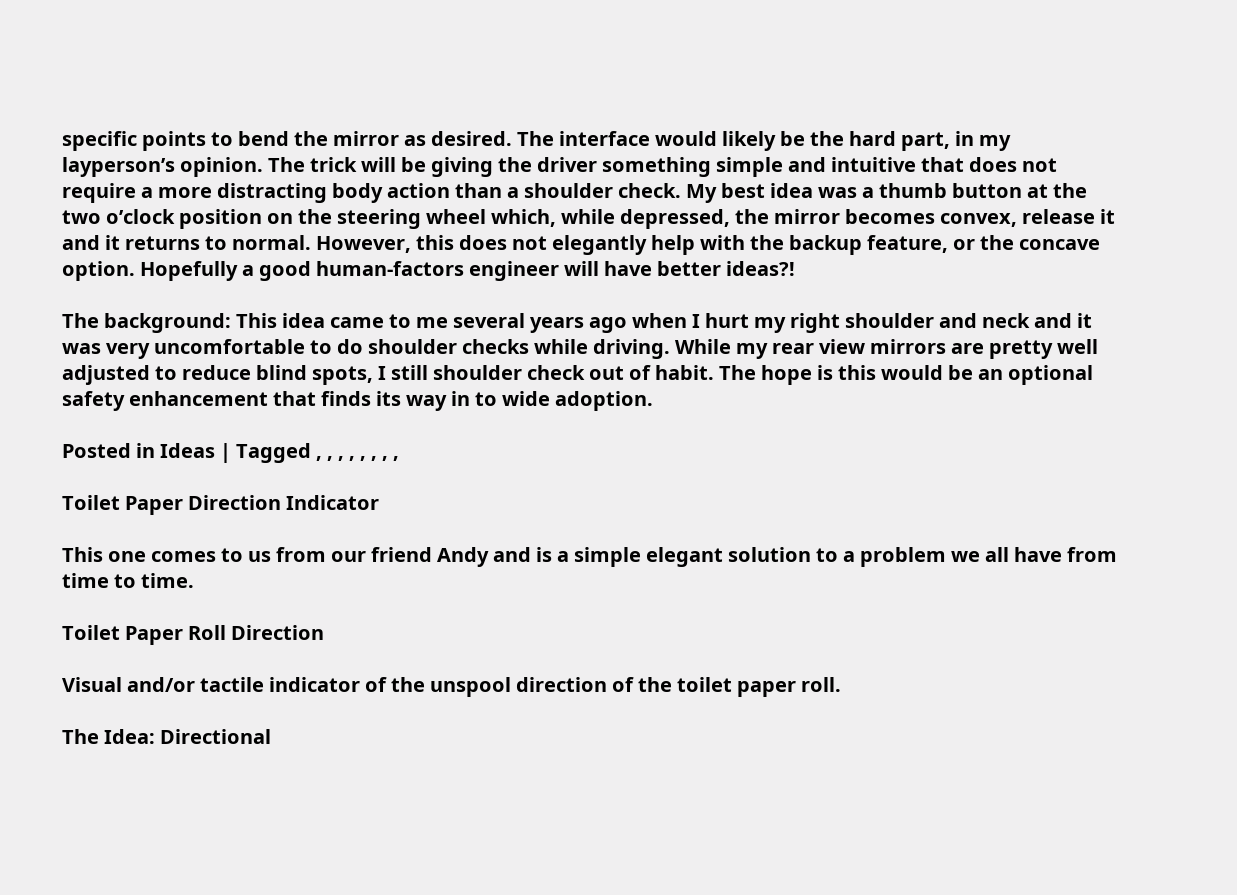specific points to bend the mirror as desired. The interface would likely be the hard part, in my layperson’s opinion. The trick will be giving the driver something simple and intuitive that does not require a more distracting body action than a shoulder check. My best idea was a thumb button at the two o’clock position on the steering wheel which, while depressed, the mirror becomes convex, release it and it returns to normal. However, this does not elegantly help with the backup feature, or the concave option. Hopefully a good human-factors engineer will have better ideas?!

The background: This idea came to me several years ago when I hurt my right shoulder and neck and it was very uncomfortable to do shoulder checks while driving. While my rear view mirrors are pretty well adjusted to reduce blind spots, I still shoulder check out of habit. The hope is this would be an optional safety enhancement that finds its way in to wide adoption.

Posted in Ideas | Tagged , , , , , , , ,

Toilet Paper Direction Indicator

This one comes to us from our friend Andy and is a simple elegant solution to a problem we all have from time to time.

Toilet Paper Roll Direction

Visual and/or tactile indicator of the unspool direction of the toilet paper roll.

The Idea: Directional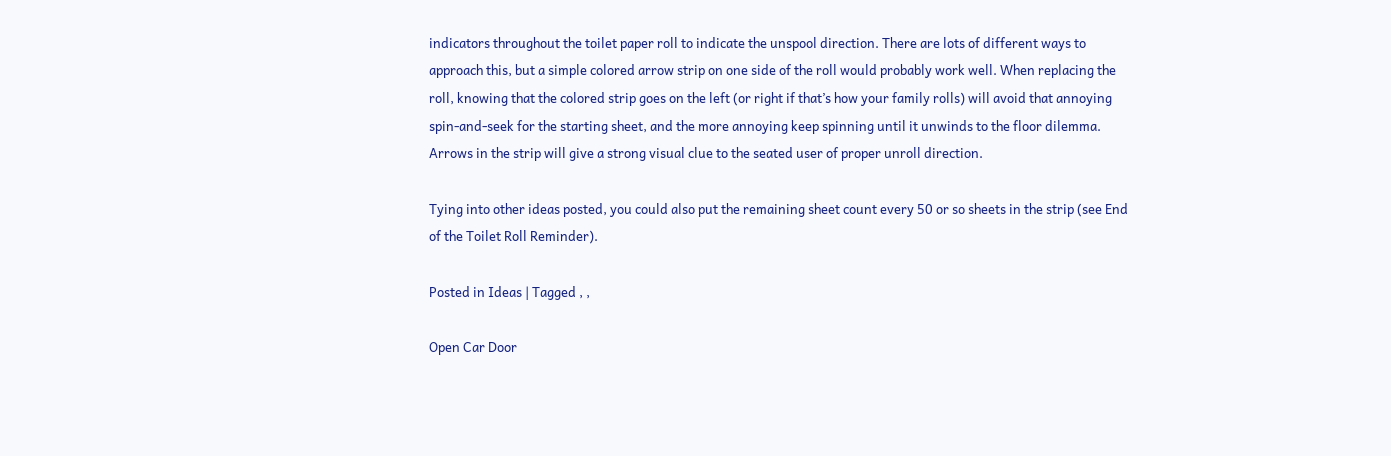indicators throughout the toilet paper roll to indicate the unspool direction. There are lots of different ways to approach this, but a simple colored arrow strip on one side of the roll would probably work well. When replacing the roll, knowing that the colored strip goes on the left (or right if that’s how your family rolls) will avoid that annoying spin-and-seek for the starting sheet, and the more annoying keep spinning until it unwinds to the floor dilemma. Arrows in the strip will give a strong visual clue to the seated user of proper unroll direction.

Tying into other ideas posted, you could also put the remaining sheet count every 50 or so sheets in the strip (see End of the Toilet Roll Reminder).

Posted in Ideas | Tagged , ,

Open Car Door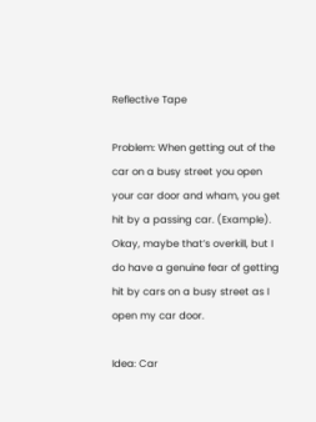Reflective Tape

Problem: When getting out of the car on a busy street you open your car door and wham, you get hit by a passing car. (Example). Okay, maybe that’s overkill, but I do have a genuine fear of getting hit by cars on a busy street as I open my car door.

Idea: Car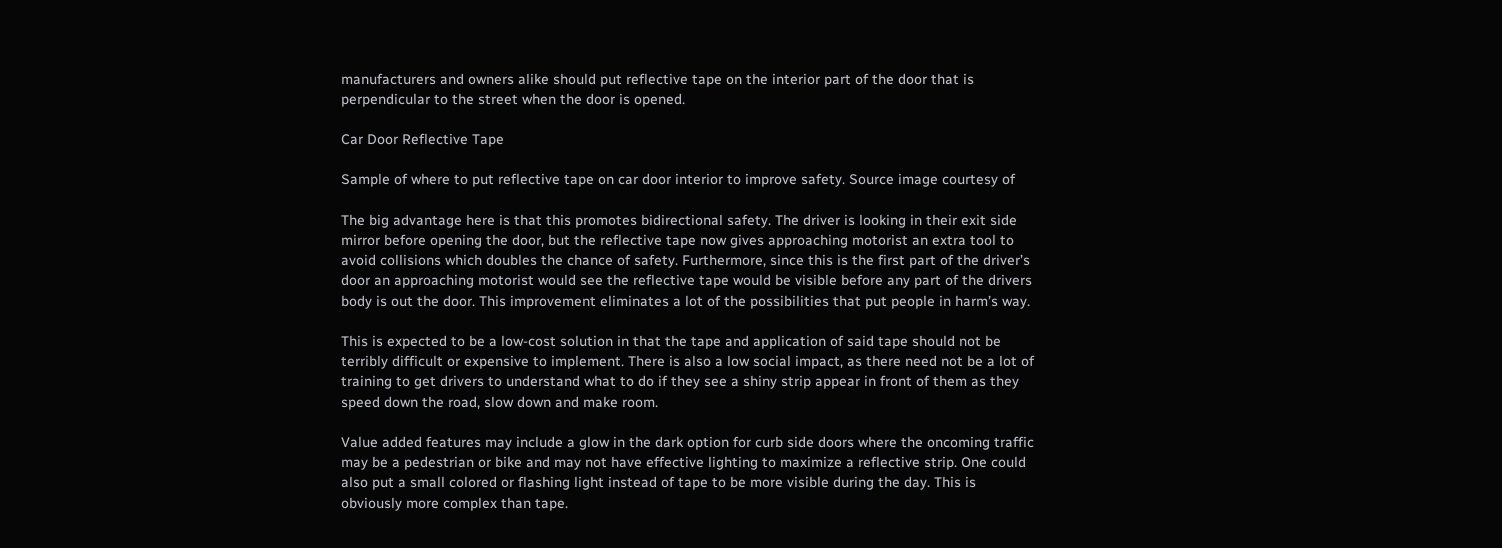manufacturers and owners alike should put reflective tape on the interior part of the door that is perpendicular to the street when the door is opened.

Car Door Reflective Tape

Sample of where to put reflective tape on car door interior to improve safety. Source image courtesy of

The big advantage here is that this promotes bidirectional safety. The driver is looking in their exit side mirror before opening the door, but the reflective tape now gives approaching motorist an extra tool to avoid collisions which doubles the chance of safety. Furthermore, since this is the first part of the driver’s door an approaching motorist would see the reflective tape would be visible before any part of the drivers body is out the door. This improvement eliminates a lot of the possibilities that put people in harm’s way.

This is expected to be a low-cost solution in that the tape and application of said tape should not be terribly difficult or expensive to implement. There is also a low social impact, as there need not be a lot of training to get drivers to understand what to do if they see a shiny strip appear in front of them as they speed down the road, slow down and make room.

Value added features may include a glow in the dark option for curb side doors where the oncoming traffic may be a pedestrian or bike and may not have effective lighting to maximize a reflective strip. One could also put a small colored or flashing light instead of tape to be more visible during the day. This is obviously more complex than tape.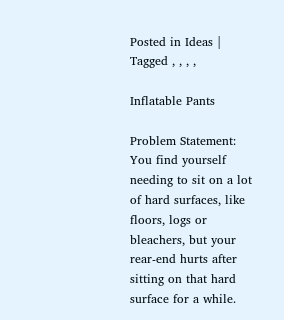Posted in Ideas | Tagged , , , ,

Inflatable Pants

Problem Statement: You find yourself needing to sit on a lot of hard surfaces, like floors, logs or bleachers, but your rear-end hurts after sitting on that hard surface for a while.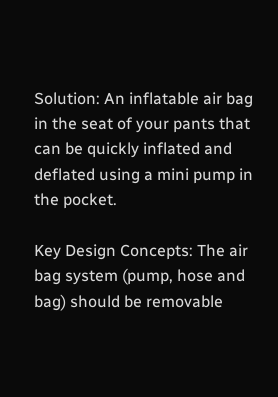Solution: An inflatable air bag in the seat of your pants that can be quickly inflated and deflated using a mini pump in the pocket.

Key Design Concepts: The air bag system (pump, hose and bag) should be removable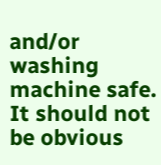and/or washing machine safe. It should not be obvious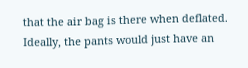that the air bag is there when deflated. Ideally, the pants would just have an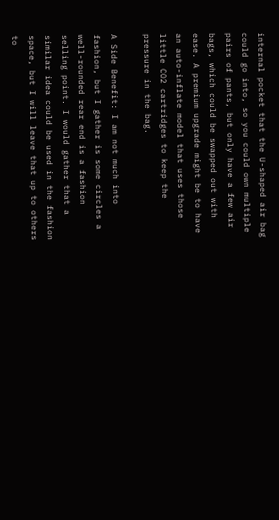internal pocket that the U-shaped air bag could go into, so you could own multiple pairs of pants, but only have a few air bags, which could be swapped out with ease. A premium upgrade might be to have an auto-inflate model that uses those little CO2 cartridges to keep the pressure in the bag.

A Side Benefit: I am not much into fashion, but I gather is some circles a well-rounded rear end is a fashion selling point. I would gather that a similar idea could be used in the fashion space, but I will leave that up to others to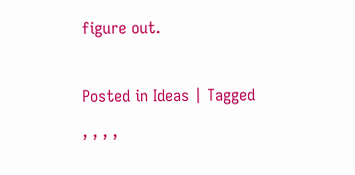figure out.

Posted in Ideas | Tagged , , , ,